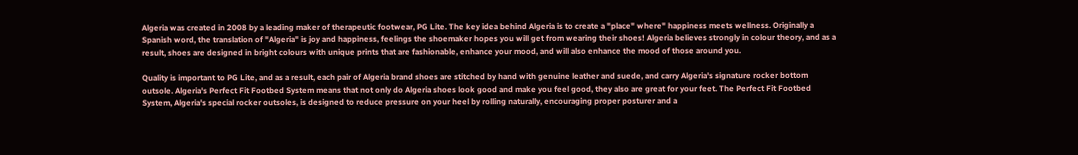Algeria was created in 2008 by a leading maker of therapeutic footwear, PG Lite. The key idea behind Algeria is to create a "place" where" happiness meets wellness. Originally a Spanish word, the translation of "Algeria" is joy and happiness, feelings the shoemaker hopes you will get from wearing their shoes! Algeria believes strongly in colour theory, and as a result, shoes are designed in bright colours with unique prints that are fashionable, enhance your mood, and will also enhance the mood of those around you.

Quality is important to PG Lite, and as a result, each pair of Algeria brand shoes are stitched by hand with genuine leather and suede, and carry Algeria's signature rocker bottom outsole. Algeria's Perfect Fit Footbed System means that not only do Algeria shoes look good and make you feel good, they also are great for your feet. The Perfect Fit Footbed System, Algeria's special rocker outsoles, is designed to reduce pressure on your heel by rolling naturally, encouraging proper posturer and a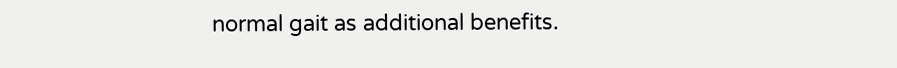normal gait as additional benefits.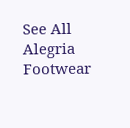See All Alegria Footwear